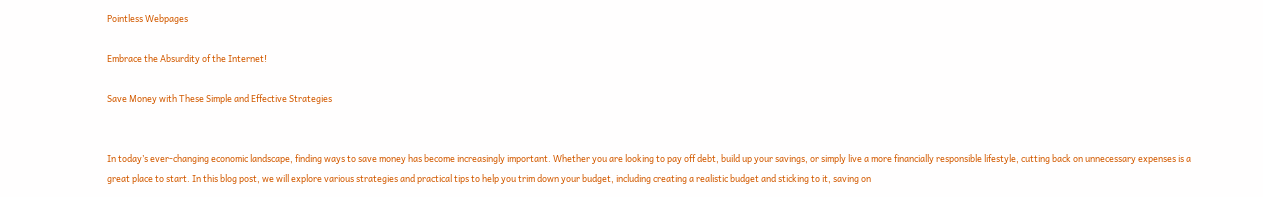Pointless Webpages

Embrace the Absurdity of the Internet!

Save Money with These Simple and Effective Strategies


In today’s ever-changing economic landscape, finding ways to save money has become increasingly important. Whether you are looking to pay off debt, build up your savings, or simply live a more financially responsible lifestyle, cutting back on unnecessary expenses is a great place to start. In this blog post, we will explore various strategies and practical tips to help you trim down your budget, including creating a realistic budget and sticking to it, saving on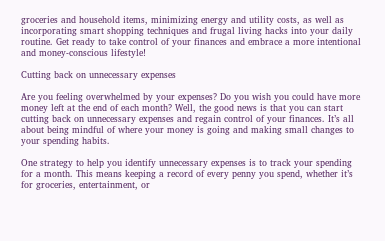groceries and household items, minimizing energy and utility costs, as well as incorporating smart shopping techniques and frugal living hacks into your daily routine. Get ready to take control of your finances and embrace a more intentional and money-conscious lifestyle!

Cutting back on unnecessary expenses

Are you feeling overwhelmed by your expenses? Do you wish you could have more money left at the end of each month? Well, the good news is that you can start cutting back on unnecessary expenses and regain control of your finances. It’s all about being mindful of where your money is going and making small changes to your spending habits.

One strategy to help you identify unnecessary expenses is to track your spending for a month. This means keeping a record of every penny you spend, whether it’s for groceries, entertainment, or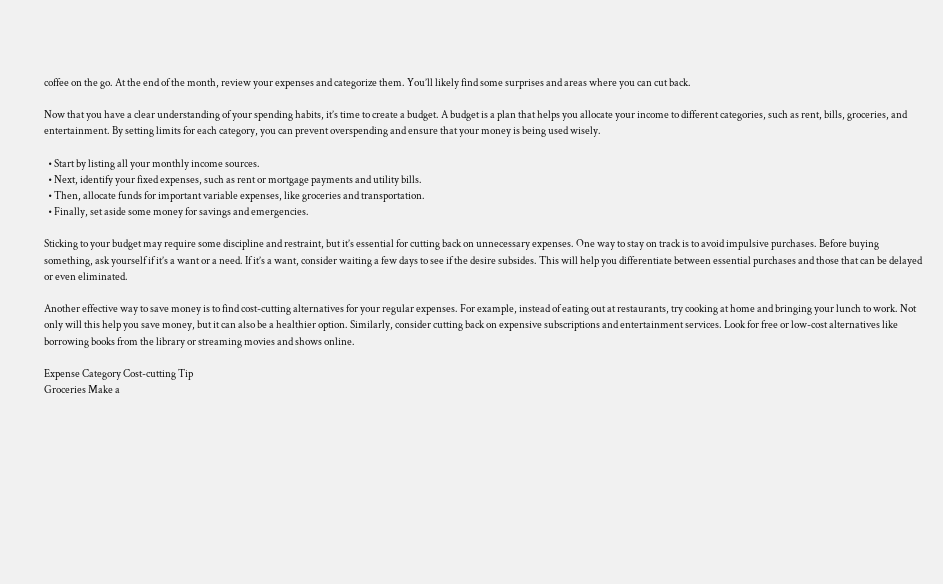coffee on the go. At the end of the month, review your expenses and categorize them. You’ll likely find some surprises and areas where you can cut back.

Now that you have a clear understanding of your spending habits, it’s time to create a budget. A budget is a plan that helps you allocate your income to different categories, such as rent, bills, groceries, and entertainment. By setting limits for each category, you can prevent overspending and ensure that your money is being used wisely.

  • Start by listing all your monthly income sources.
  • Next, identify your fixed expenses, such as rent or mortgage payments and utility bills.
  • Then, allocate funds for important variable expenses, like groceries and transportation.
  • Finally, set aside some money for savings and emergencies.

Sticking to your budget may require some discipline and restraint, but it’s essential for cutting back on unnecessary expenses. One way to stay on track is to avoid impulsive purchases. Before buying something, ask yourself if it’s a want or a need. If it’s a want, consider waiting a few days to see if the desire subsides. This will help you differentiate between essential purchases and those that can be delayed or even eliminated.

Another effective way to save money is to find cost-cutting alternatives for your regular expenses. For example, instead of eating out at restaurants, try cooking at home and bringing your lunch to work. Not only will this help you save money, but it can also be a healthier option. Similarly, consider cutting back on expensive subscriptions and entertainment services. Look for free or low-cost alternatives like borrowing books from the library or streaming movies and shows online.

Expense Category Cost-cutting Tip
Groceries Make a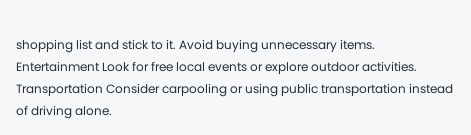shopping list and stick to it. Avoid buying unnecessary items.
Entertainment Look for free local events or explore outdoor activities.
Transportation Consider carpooling or using public transportation instead of driving alone.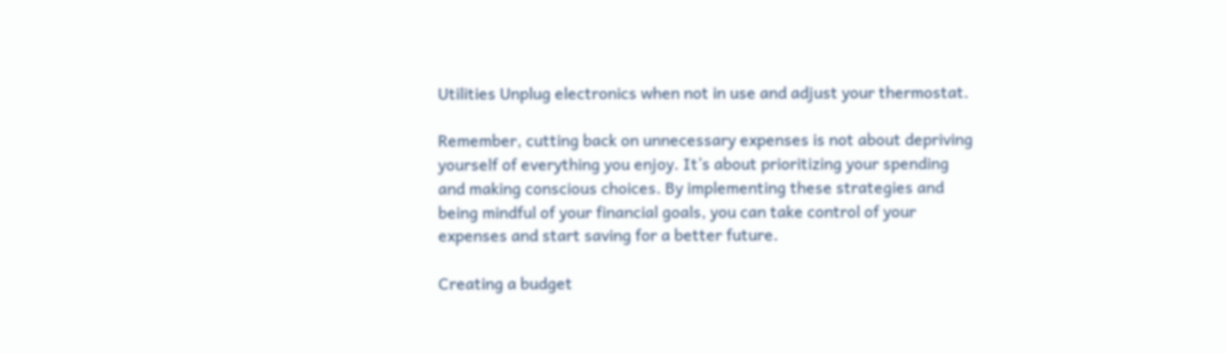Utilities Unplug electronics when not in use and adjust your thermostat.

Remember, cutting back on unnecessary expenses is not about depriving yourself of everything you enjoy. It’s about prioritizing your spending and making conscious choices. By implementing these strategies and being mindful of your financial goals, you can take control of your expenses and start saving for a better future.

Creating a budget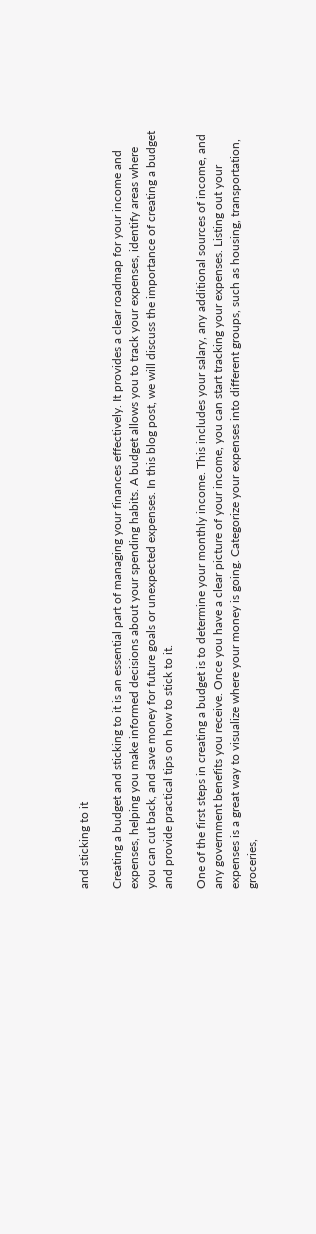and sticking to it

Creating a budget and sticking to it is an essential part of managing your finances effectively. It provides a clear roadmap for your income and expenses, helping you make informed decisions about your spending habits. A budget allows you to track your expenses, identify areas where you can cut back, and save money for future goals or unexpected expenses. In this blog post, we will discuss the importance of creating a budget and provide practical tips on how to stick to it.

One of the first steps in creating a budget is to determine your monthly income. This includes your salary, any additional sources of income, and any government benefits you receive. Once you have a clear picture of your income, you can start tracking your expenses. Listing out your expenses is a great way to visualize where your money is going. Categorize your expenses into different groups, such as housing, transportation, groceries,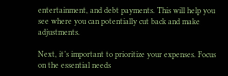entertainment, and debt payments. This will help you see where you can potentially cut back and make adjustments.

Next, it’s important to prioritize your expenses. Focus on the essential needs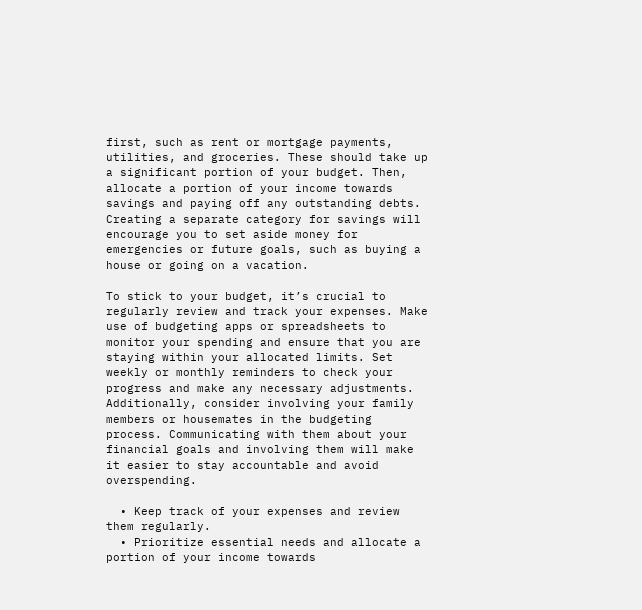first, such as rent or mortgage payments, utilities, and groceries. These should take up a significant portion of your budget. Then, allocate a portion of your income towards savings and paying off any outstanding debts. Creating a separate category for savings will encourage you to set aside money for emergencies or future goals, such as buying a house or going on a vacation.

To stick to your budget, it’s crucial to regularly review and track your expenses. Make use of budgeting apps or spreadsheets to monitor your spending and ensure that you are staying within your allocated limits. Set weekly or monthly reminders to check your progress and make any necessary adjustments. Additionally, consider involving your family members or housemates in the budgeting process. Communicating with them about your financial goals and involving them will make it easier to stay accountable and avoid overspending.

  • Keep track of your expenses and review them regularly.
  • Prioritize essential needs and allocate a portion of your income towards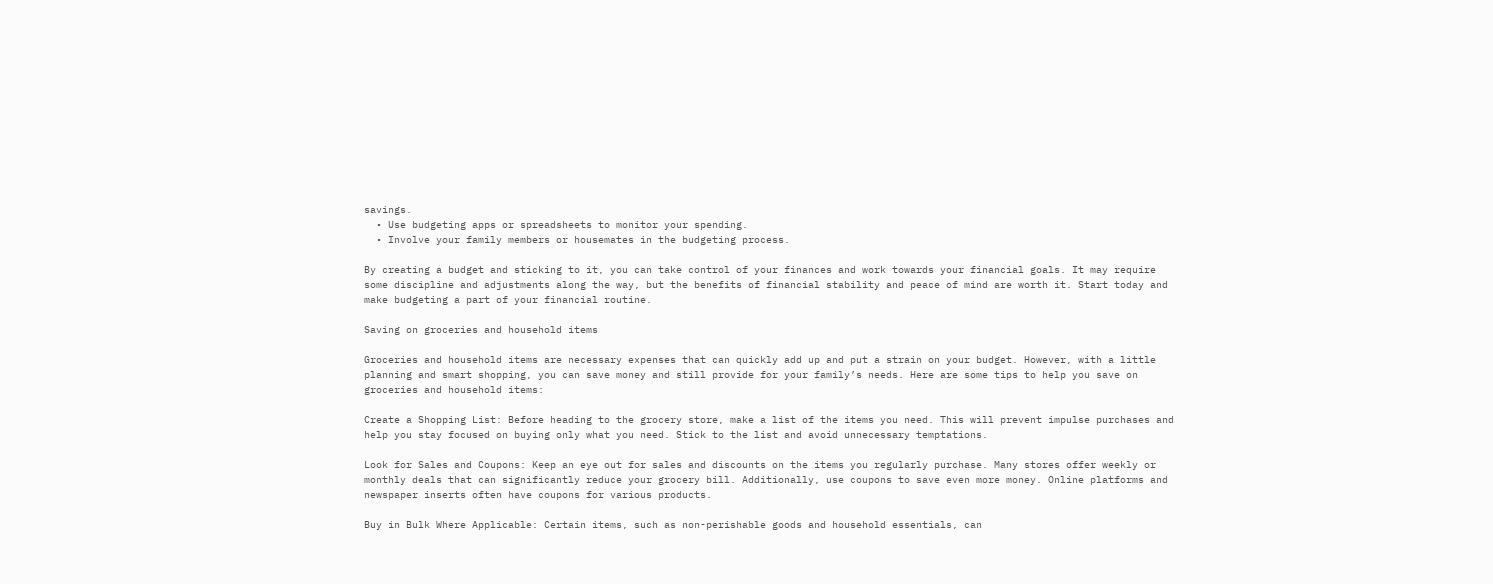savings.
  • Use budgeting apps or spreadsheets to monitor your spending.
  • Involve your family members or housemates in the budgeting process.

By creating a budget and sticking to it, you can take control of your finances and work towards your financial goals. It may require some discipline and adjustments along the way, but the benefits of financial stability and peace of mind are worth it. Start today and make budgeting a part of your financial routine.

Saving on groceries and household items

Groceries and household items are necessary expenses that can quickly add up and put a strain on your budget. However, with a little planning and smart shopping, you can save money and still provide for your family’s needs. Here are some tips to help you save on groceries and household items:

Create a Shopping List: Before heading to the grocery store, make a list of the items you need. This will prevent impulse purchases and help you stay focused on buying only what you need. Stick to the list and avoid unnecessary temptations.

Look for Sales and Coupons: Keep an eye out for sales and discounts on the items you regularly purchase. Many stores offer weekly or monthly deals that can significantly reduce your grocery bill. Additionally, use coupons to save even more money. Online platforms and newspaper inserts often have coupons for various products.

Buy in Bulk Where Applicable: Certain items, such as non-perishable goods and household essentials, can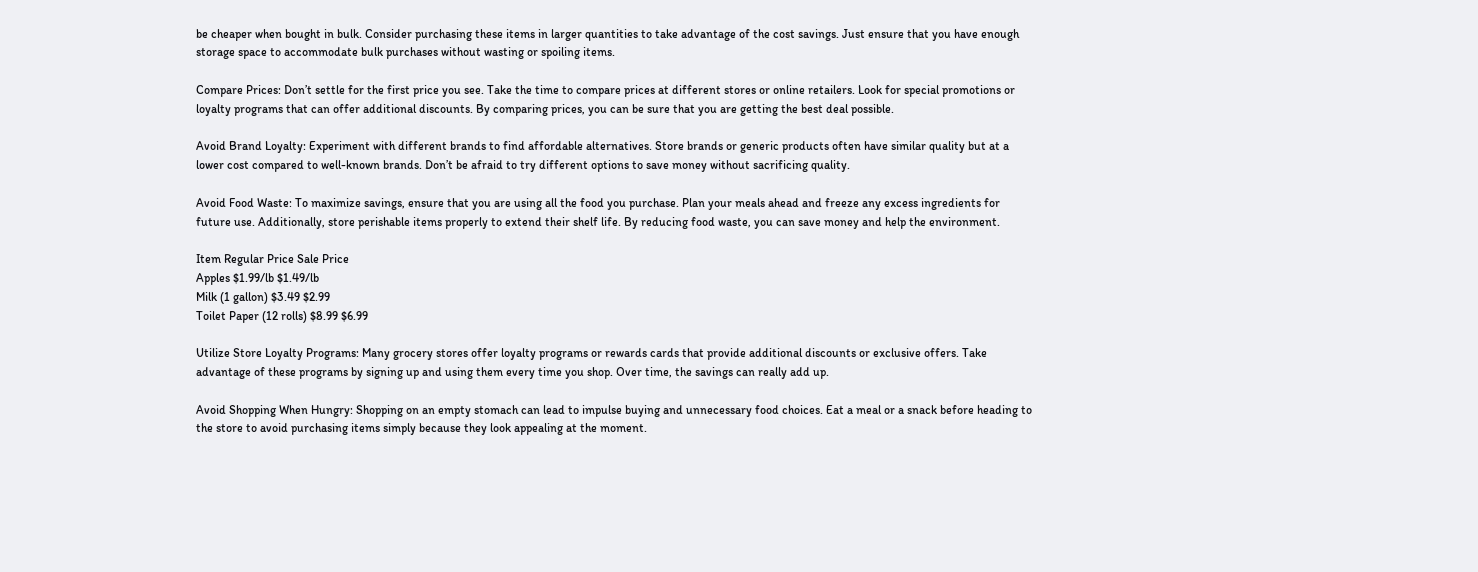be cheaper when bought in bulk. Consider purchasing these items in larger quantities to take advantage of the cost savings. Just ensure that you have enough storage space to accommodate bulk purchases without wasting or spoiling items.

Compare Prices: Don’t settle for the first price you see. Take the time to compare prices at different stores or online retailers. Look for special promotions or loyalty programs that can offer additional discounts. By comparing prices, you can be sure that you are getting the best deal possible.

Avoid Brand Loyalty: Experiment with different brands to find affordable alternatives. Store brands or generic products often have similar quality but at a lower cost compared to well-known brands. Don’t be afraid to try different options to save money without sacrificing quality.

Avoid Food Waste: To maximize savings, ensure that you are using all the food you purchase. Plan your meals ahead and freeze any excess ingredients for future use. Additionally, store perishable items properly to extend their shelf life. By reducing food waste, you can save money and help the environment.

Item Regular Price Sale Price
Apples $1.99/lb $1.49/lb
Milk (1 gallon) $3.49 $2.99
Toilet Paper (12 rolls) $8.99 $6.99

Utilize Store Loyalty Programs: Many grocery stores offer loyalty programs or rewards cards that provide additional discounts or exclusive offers. Take advantage of these programs by signing up and using them every time you shop. Over time, the savings can really add up.

Avoid Shopping When Hungry: Shopping on an empty stomach can lead to impulse buying and unnecessary food choices. Eat a meal or a snack before heading to the store to avoid purchasing items simply because they look appealing at the moment.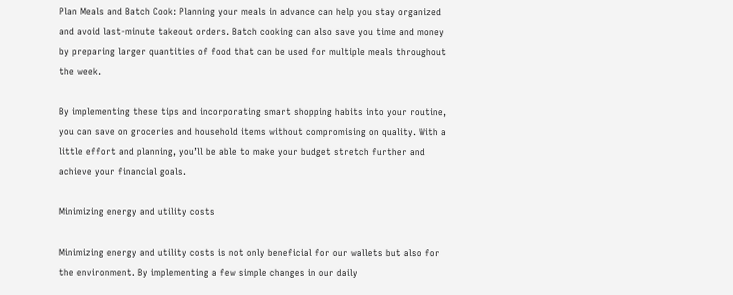Plan Meals and Batch Cook: Planning your meals in advance can help you stay organized and avoid last-minute takeout orders. Batch cooking can also save you time and money by preparing larger quantities of food that can be used for multiple meals throughout the week.

By implementing these tips and incorporating smart shopping habits into your routine, you can save on groceries and household items without compromising on quality. With a little effort and planning, you’ll be able to make your budget stretch further and achieve your financial goals.

Minimizing energy and utility costs

Minimizing energy and utility costs is not only beneficial for our wallets but also for the environment. By implementing a few simple changes in our daily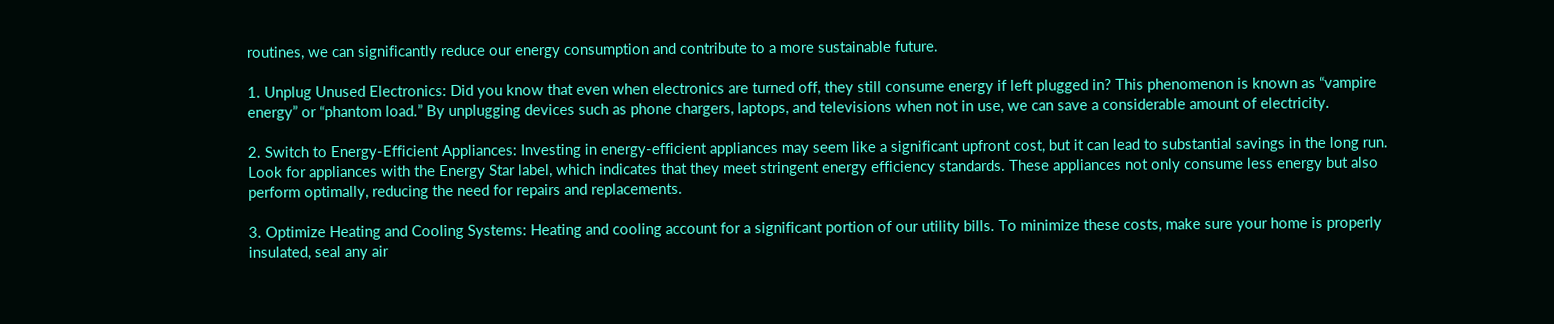routines, we can significantly reduce our energy consumption and contribute to a more sustainable future.

1. Unplug Unused Electronics: Did you know that even when electronics are turned off, they still consume energy if left plugged in? This phenomenon is known as “vampire energy” or “phantom load.” By unplugging devices such as phone chargers, laptops, and televisions when not in use, we can save a considerable amount of electricity.

2. Switch to Energy-Efficient Appliances: Investing in energy-efficient appliances may seem like a significant upfront cost, but it can lead to substantial savings in the long run. Look for appliances with the Energy Star label, which indicates that they meet stringent energy efficiency standards. These appliances not only consume less energy but also perform optimally, reducing the need for repairs and replacements.

3. Optimize Heating and Cooling Systems: Heating and cooling account for a significant portion of our utility bills. To minimize these costs, make sure your home is properly insulated, seal any air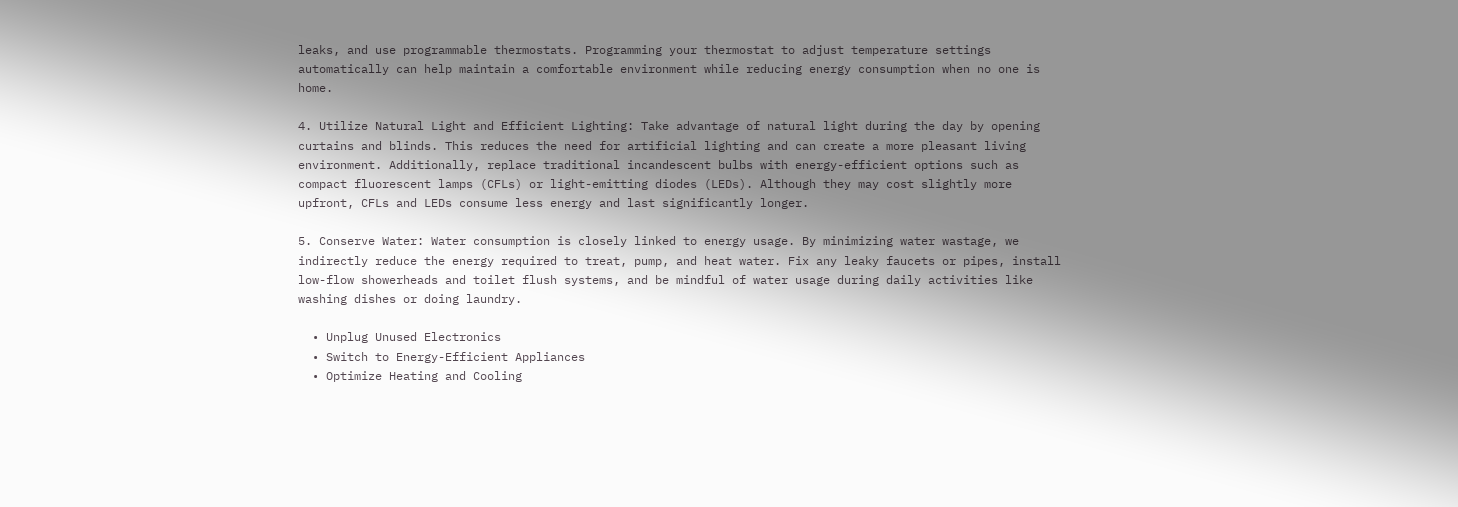leaks, and use programmable thermostats. Programming your thermostat to adjust temperature settings automatically can help maintain a comfortable environment while reducing energy consumption when no one is home.

4. Utilize Natural Light and Efficient Lighting: Take advantage of natural light during the day by opening curtains and blinds. This reduces the need for artificial lighting and can create a more pleasant living environment. Additionally, replace traditional incandescent bulbs with energy-efficient options such as compact fluorescent lamps (CFLs) or light-emitting diodes (LEDs). Although they may cost slightly more upfront, CFLs and LEDs consume less energy and last significantly longer.

5. Conserve Water: Water consumption is closely linked to energy usage. By minimizing water wastage, we indirectly reduce the energy required to treat, pump, and heat water. Fix any leaky faucets or pipes, install low-flow showerheads and toilet flush systems, and be mindful of water usage during daily activities like washing dishes or doing laundry.

  • Unplug Unused Electronics
  • Switch to Energy-Efficient Appliances
  • Optimize Heating and Cooling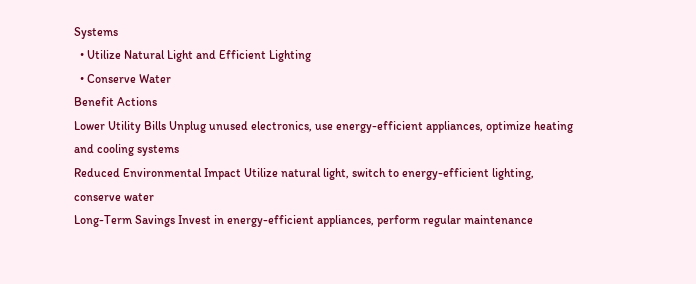Systems
  • Utilize Natural Light and Efficient Lighting
  • Conserve Water
Benefit Actions
Lower Utility Bills Unplug unused electronics, use energy-efficient appliances, optimize heating and cooling systems
Reduced Environmental Impact Utilize natural light, switch to energy-efficient lighting, conserve water
Long-Term Savings Invest in energy-efficient appliances, perform regular maintenance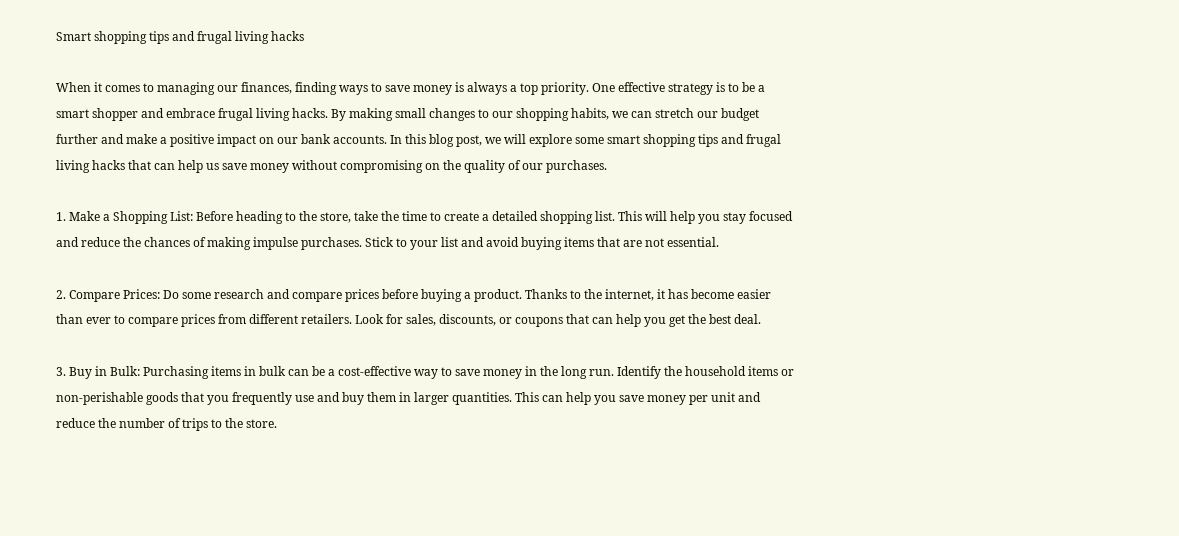Smart shopping tips and frugal living hacks

When it comes to managing our finances, finding ways to save money is always a top priority. One effective strategy is to be a smart shopper and embrace frugal living hacks. By making small changes to our shopping habits, we can stretch our budget further and make a positive impact on our bank accounts. In this blog post, we will explore some smart shopping tips and frugal living hacks that can help us save money without compromising on the quality of our purchases.

1. Make a Shopping List: Before heading to the store, take the time to create a detailed shopping list. This will help you stay focused and reduce the chances of making impulse purchases. Stick to your list and avoid buying items that are not essential.

2. Compare Prices: Do some research and compare prices before buying a product. Thanks to the internet, it has become easier than ever to compare prices from different retailers. Look for sales, discounts, or coupons that can help you get the best deal.

3. Buy in Bulk: Purchasing items in bulk can be a cost-effective way to save money in the long run. Identify the household items or non-perishable goods that you frequently use and buy them in larger quantities. This can help you save money per unit and reduce the number of trips to the store.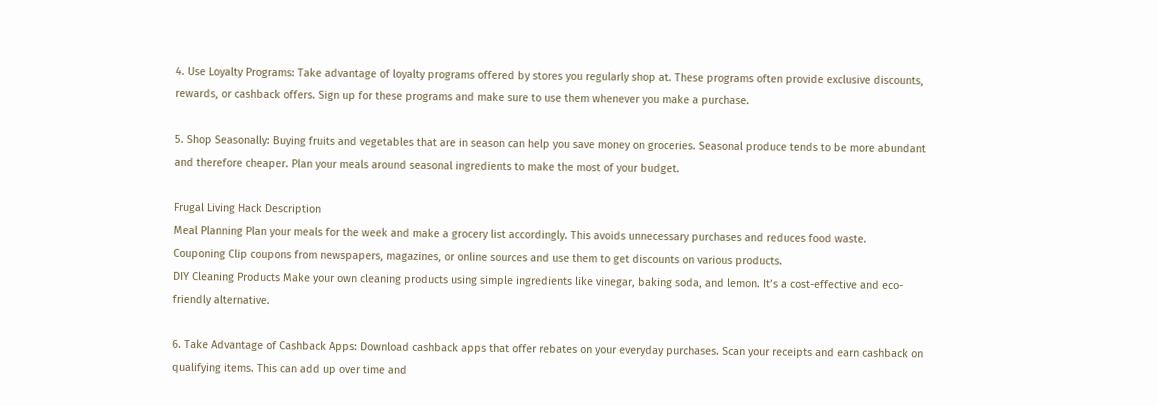4. Use Loyalty Programs: Take advantage of loyalty programs offered by stores you regularly shop at. These programs often provide exclusive discounts, rewards, or cashback offers. Sign up for these programs and make sure to use them whenever you make a purchase.

5. Shop Seasonally: Buying fruits and vegetables that are in season can help you save money on groceries. Seasonal produce tends to be more abundant and therefore cheaper. Plan your meals around seasonal ingredients to make the most of your budget.

Frugal Living Hack Description
Meal Planning Plan your meals for the week and make a grocery list accordingly. This avoids unnecessary purchases and reduces food waste.
Couponing Clip coupons from newspapers, magazines, or online sources and use them to get discounts on various products.
DIY Cleaning Products Make your own cleaning products using simple ingredients like vinegar, baking soda, and lemon. It’s a cost-effective and eco-friendly alternative.

6. Take Advantage of Cashback Apps: Download cashback apps that offer rebates on your everyday purchases. Scan your receipts and earn cashback on qualifying items. This can add up over time and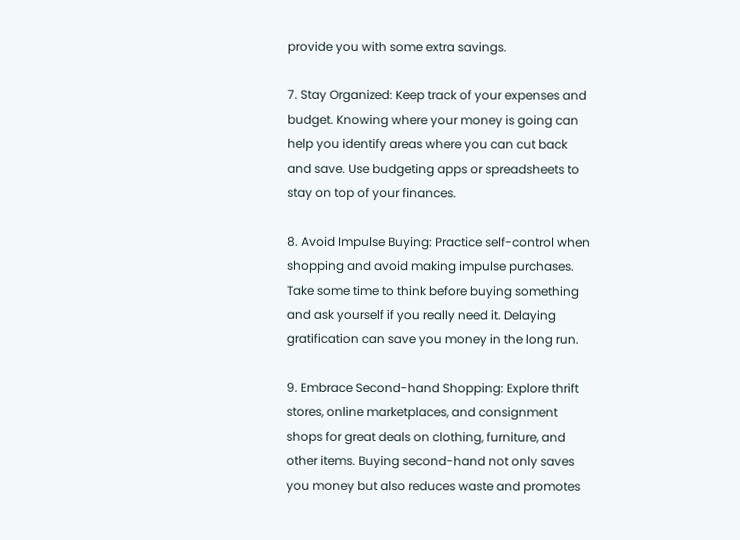provide you with some extra savings.

7. Stay Organized: Keep track of your expenses and budget. Knowing where your money is going can help you identify areas where you can cut back and save. Use budgeting apps or spreadsheets to stay on top of your finances.

8. Avoid Impulse Buying: Practice self-control when shopping and avoid making impulse purchases. Take some time to think before buying something and ask yourself if you really need it. Delaying gratification can save you money in the long run.

9. Embrace Second-hand Shopping: Explore thrift stores, online marketplaces, and consignment shops for great deals on clothing, furniture, and other items. Buying second-hand not only saves you money but also reduces waste and promotes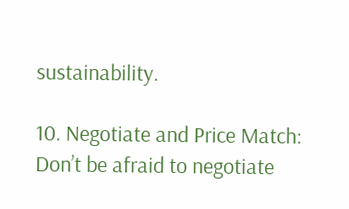sustainability.

10. Negotiate and Price Match: Don’t be afraid to negotiate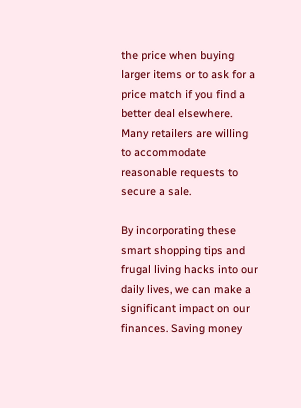the price when buying larger items or to ask for a price match if you find a better deal elsewhere. Many retailers are willing to accommodate reasonable requests to secure a sale.

By incorporating these smart shopping tips and frugal living hacks into our daily lives, we can make a significant impact on our finances. Saving money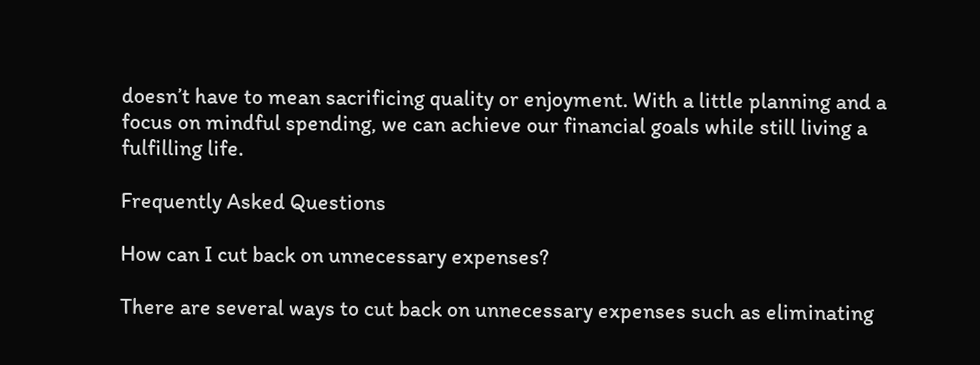doesn’t have to mean sacrificing quality or enjoyment. With a little planning and a focus on mindful spending, we can achieve our financial goals while still living a fulfilling life.

Frequently Asked Questions

How can I cut back on unnecessary expenses?

There are several ways to cut back on unnecessary expenses such as eliminating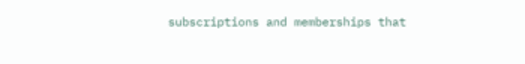subscriptions and memberships that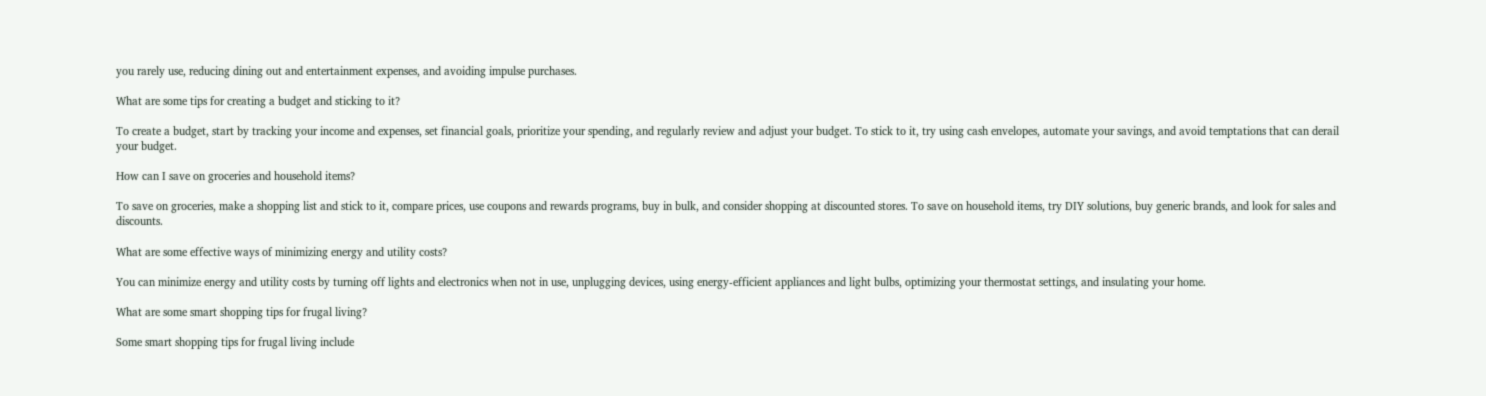you rarely use, reducing dining out and entertainment expenses, and avoiding impulse purchases.

What are some tips for creating a budget and sticking to it?

To create a budget, start by tracking your income and expenses, set financial goals, prioritize your spending, and regularly review and adjust your budget. To stick to it, try using cash envelopes, automate your savings, and avoid temptations that can derail your budget.

How can I save on groceries and household items?

To save on groceries, make a shopping list and stick to it, compare prices, use coupons and rewards programs, buy in bulk, and consider shopping at discounted stores. To save on household items, try DIY solutions, buy generic brands, and look for sales and discounts.

What are some effective ways of minimizing energy and utility costs?

You can minimize energy and utility costs by turning off lights and electronics when not in use, unplugging devices, using energy-efficient appliances and light bulbs, optimizing your thermostat settings, and insulating your home.

What are some smart shopping tips for frugal living?

Some smart shopping tips for frugal living include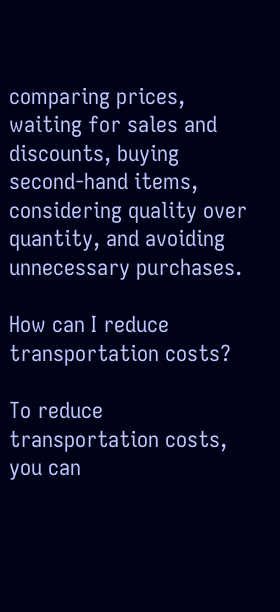comparing prices, waiting for sales and discounts, buying second-hand items, considering quality over quantity, and avoiding unnecessary purchases.

How can I reduce transportation costs?

To reduce transportation costs, you can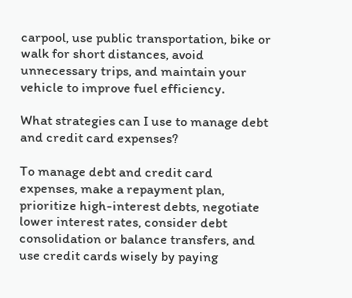carpool, use public transportation, bike or walk for short distances, avoid unnecessary trips, and maintain your vehicle to improve fuel efficiency.

What strategies can I use to manage debt and credit card expenses?

To manage debt and credit card expenses, make a repayment plan, prioritize high-interest debts, negotiate lower interest rates, consider debt consolidation or balance transfers, and use credit cards wisely by paying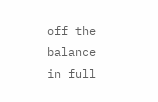off the balance in full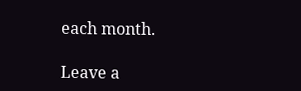each month.

Leave a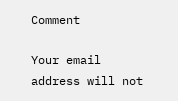Comment

Your email address will not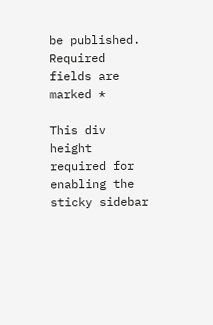be published. Required fields are marked *

This div height required for enabling the sticky sidebar